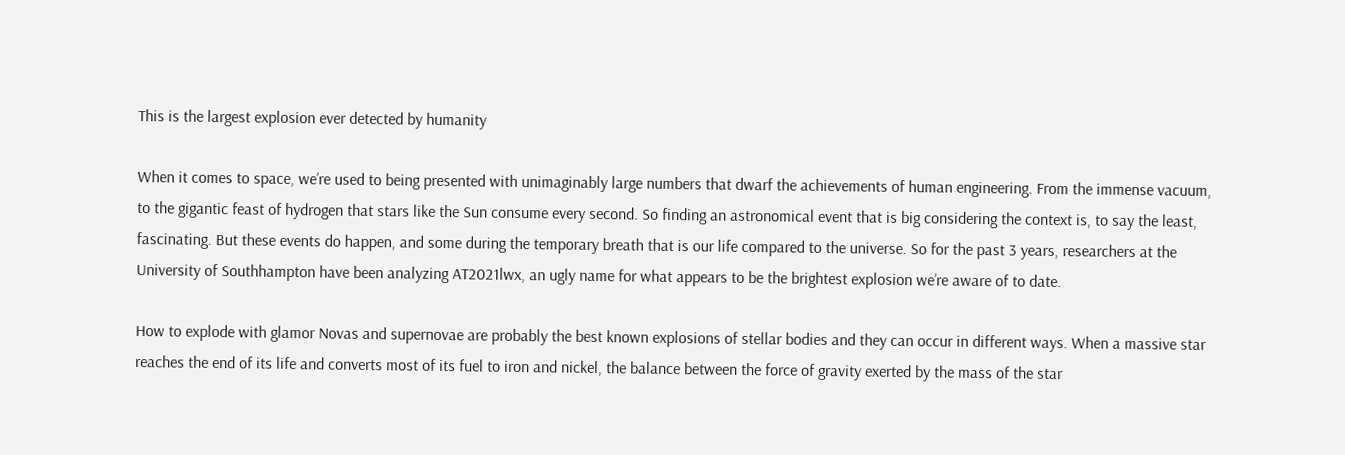This is the largest explosion ever detected by humanity

When it comes to space, we’re used to being presented with unimaginably large numbers that dwarf the achievements of human engineering. From the immense vacuum, to the gigantic feast of hydrogen that stars like the Sun consume every second. So finding an astronomical event that is big considering the context is, to say the least, fascinating. But these events do happen, and some during the temporary breath that is our life compared to the universe. So for the past 3 years, researchers at the University of Southhampton have been analyzing AT2021lwx, an ugly name for what appears to be the brightest explosion we’re aware of to date.

How to explode with glamor Novas and supernovae are probably the best known explosions of stellar bodies and they can occur in different ways. When a massive star reaches the end of its life and converts most of its fuel to iron and nickel, the balance between the force of gravity exerted by the mass of the star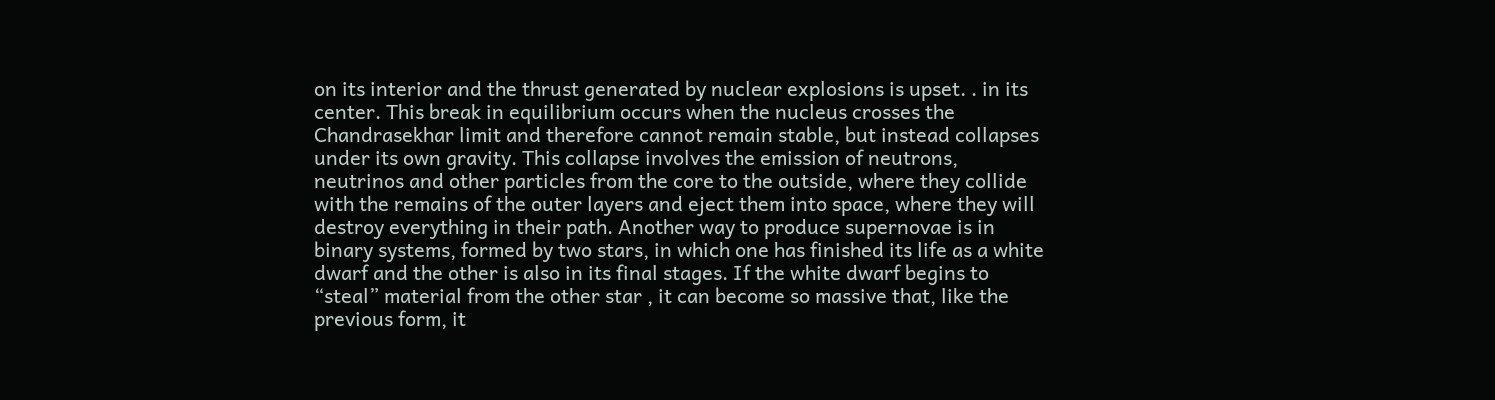on its interior and the thrust generated by nuclear explosions is upset. . in its center. This break in equilibrium occurs when the nucleus crosses the Chandrasekhar limit and therefore cannot remain stable, but instead collapses under its own gravity. This collapse involves the emission of neutrons, neutrinos and other particles from the core to the outside, where they collide with the remains of the outer layers and eject them into space, where they will destroy everything in their path. Another way to produce supernovae is in binary systems, formed by two stars, in which one has finished its life as a white dwarf and the other is also in its final stages. If the white dwarf begins to “steal” material from the other star , it can become so massive that, like the previous form, it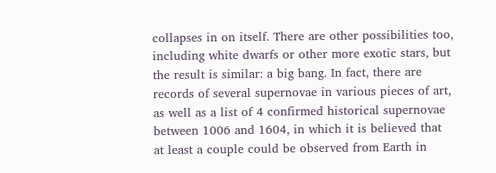collapses in on itself. There are other possibilities too, including white dwarfs or other more exotic stars, but the result is similar: a big bang. In fact, there are records of several supernovae in various pieces of art, as well as a list of 4 confirmed historical supernovae between 1006 and 1604, in which it is believed that at least a couple could be observed from Earth in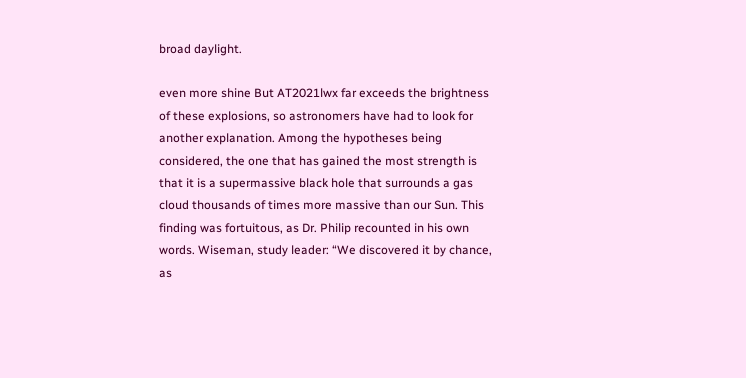broad daylight.

even more shine But AT2021lwx far exceeds the brightness of these explosions, so astronomers have had to look for another explanation. Among the hypotheses being considered, the one that has gained the most strength is that it is a supermassive black hole that surrounds a gas cloud thousands of times more massive than our Sun. This finding was fortuitous, as Dr. Philip recounted in his own words. Wiseman, study leader: “We discovered it by chance, as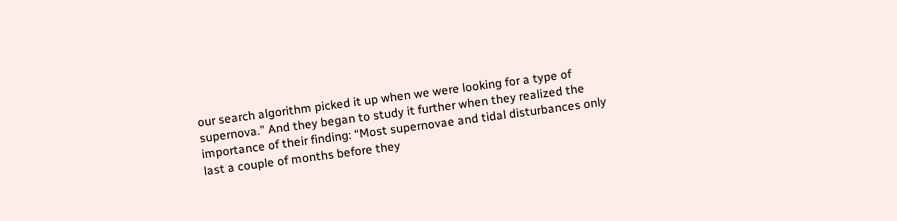our search algorithm picked it up when we were looking for a type of supernova.” And they began to study it further when they realized the importance of their finding: “Most supernovae and tidal disturbances only last a couple of months before they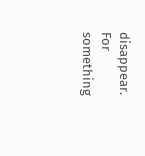disappear. For something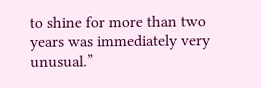to shine for more than two years was immediately very unusual.”